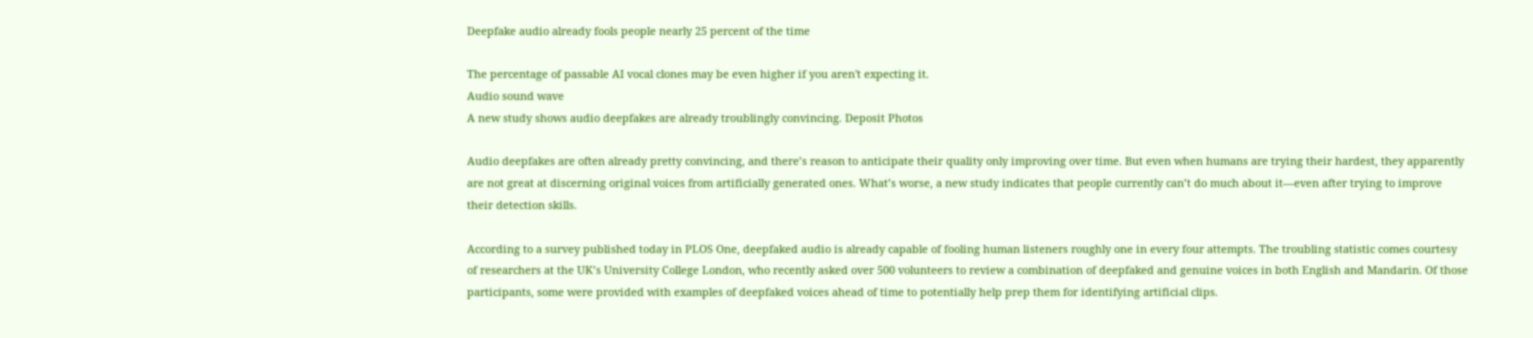Deepfake audio already fools people nearly 25 percent of the time

The percentage of passable AI vocal clones may be even higher if you aren't expecting it.
Audio sound wave
A new study shows audio deepfakes are already troublingly convincing. Deposit Photos

Audio deepfakes are often already pretty convincing, and there’s reason to anticipate their quality only improving over time. But even when humans are trying their hardest, they apparently are not great at discerning original voices from artificially generated ones. What’s worse, a new study indicates that people currently can’t do much about it—even after trying to improve their detection skills.

According to a survey published today in PLOS One, deepfaked audio is already capable of fooling human listeners roughly one in every four attempts. The troubling statistic comes courtesy of researchers at the UK’s University College London, who recently asked over 500 volunteers to review a combination of deepfaked and genuine voices in both English and Mandarin. Of those participants, some were provided with examples of deepfaked voices ahead of time to potentially help prep them for identifying artificial clips.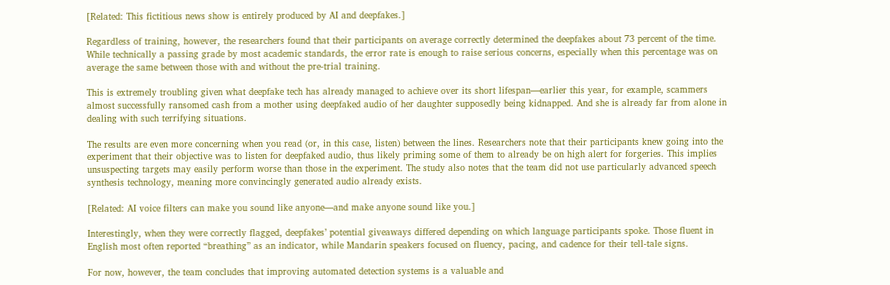[Related: This fictitious news show is entirely produced by AI and deepfakes.]

Regardless of training, however, the researchers found that their participants on average correctly determined the deepfakes about 73 percent of the time. While technically a passing grade by most academic standards, the error rate is enough to raise serious concerns, especially when this percentage was on average the same between those with and without the pre-trial training.

This is extremely troubling given what deepfake tech has already managed to achieve over its short lifespan—earlier this year, for example, scammers almost successfully ransomed cash from a mother using deepfaked audio of her daughter supposedly being kidnapped. And she is already far from alone in dealing with such terrifying situations.

The results are even more concerning when you read (or, in this case, listen) between the lines. Researchers note that their participants knew going into the experiment that their objective was to listen for deepfaked audio, thus likely priming some of them to already be on high alert for forgeries. This implies unsuspecting targets may easily perform worse than those in the experiment. The study also notes that the team did not use particularly advanced speech synthesis technology, meaning more convincingly generated audio already exists.

[Related: AI voice filters can make you sound like anyone—and make anyone sound like you.]

Interestingly, when they were correctly flagged, deepfakes’ potential giveaways differed depending on which language participants spoke. Those fluent in English most often reported “breathing” as an indicator, while Mandarin speakers focused on fluency, pacing, and cadence for their tell-tale signs.

For now, however, the team concludes that improving automated detection systems is a valuable and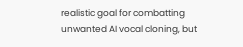realistic goal for combatting unwanted AI vocal cloning, but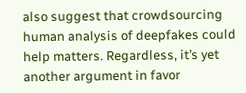also suggest that crowdsourcing human analysis of deepfakes could help matters. Regardless, it’s yet another argument in favor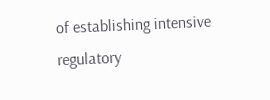of establishing intensive regulatory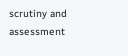scrutiny and assessment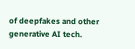of deepfakes and other generative AI tech.